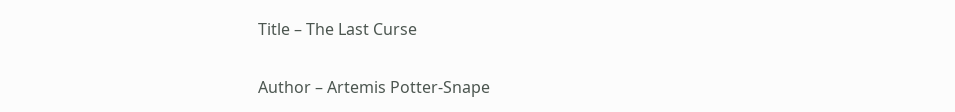Title – The Last Curse

Author – Artemis Potter-Snape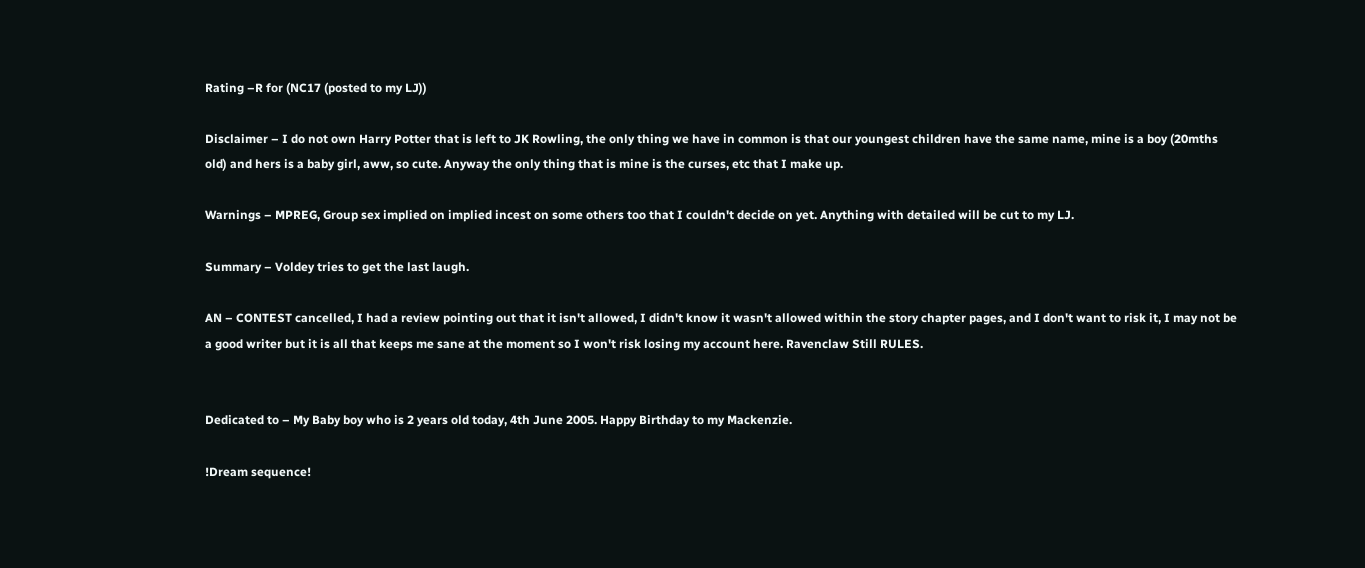Rating –R for (NC17 (posted to my LJ))

Disclaimer – I do not own Harry Potter that is left to JK Rowling, the only thing we have in common is that our youngest children have the same name, mine is a boy (20mths old) and hers is a baby girl, aww, so cute. Anyway the only thing that is mine is the curses, etc that I make up.

Warnings – MPREG, Group sex implied on implied incest on some others too that I couldn't decide on yet. Anything with detailed will be cut to my LJ.

Summary – Voldey tries to get the last laugh.

AN – CONTEST cancelled, I had a review pointing out that it isn't allowed, I didn't know it wasn't allowed within the story chapter pages, and I don't want to risk it, I may not be a good writer but it is all that keeps me sane at the moment so I won't risk losing my account here. Ravenclaw Still RULES.


Dedicated to – My Baby boy who is 2 years old today, 4th June 2005. Happy Birthday to my Mackenzie.

!Dream sequence!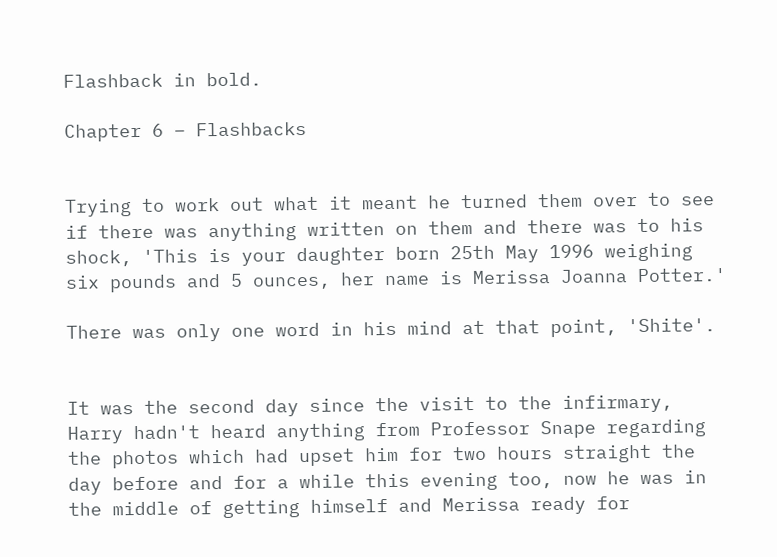Flashback in bold.

Chapter 6 – Flashbacks


Trying to work out what it meant he turned them over to see if there was anything written on them and there was to his shock, 'This is your daughter born 25th May 1996 weighing six pounds and 5 ounces, her name is Merissa Joanna Potter.'

There was only one word in his mind at that point, 'Shite'.


It was the second day since the visit to the infirmary, Harry hadn't heard anything from Professor Snape regarding the photos which had upset him for two hours straight the day before and for a while this evening too, now he was in the middle of getting himself and Merissa ready for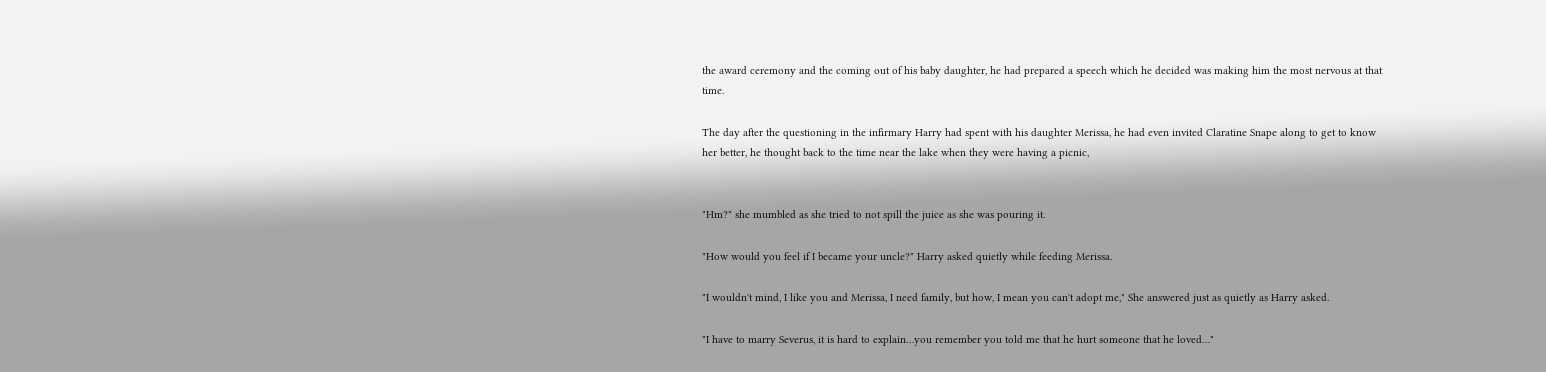the award ceremony and the coming out of his baby daughter, he had prepared a speech which he decided was making him the most nervous at that time.

The day after the questioning in the infirmary Harry had spent with his daughter Merissa, he had even invited Claratine Snape along to get to know her better, he thought back to the time near the lake when they were having a picnic,


"Hm?" she mumbled as she tried to not spill the juice as she was pouring it.

"How would you feel if I became your uncle?" Harry asked quietly while feeding Merissa.

"I wouldn't mind, I like you and Merissa, I need family, but how, I mean you can't adopt me," She answered just as quietly as Harry asked.

"I have to marry Severus, it is hard to explain…you remember you told me that he hurt someone that he loved…"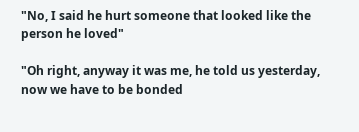"No, I said he hurt someone that looked like the person he loved"

"Oh right, anyway it was me, he told us yesterday, now we have to be bonded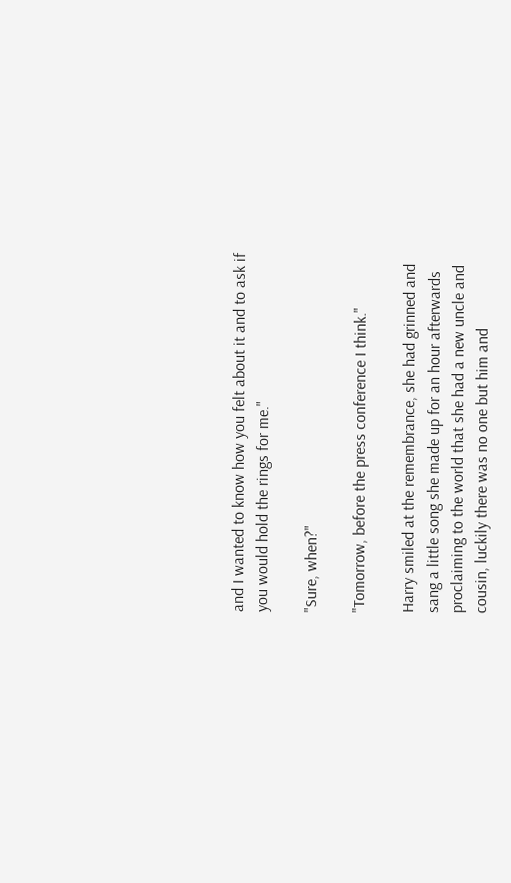and I wanted to know how you felt about it and to ask if you would hold the rings for me."

"Sure, when?"

"Tomorrow, before the press conference I think."

Harry smiled at the remembrance, she had grinned and sang a little song she made up for an hour afterwards proclaiming to the world that she had a new uncle and cousin, luckily there was no one but him and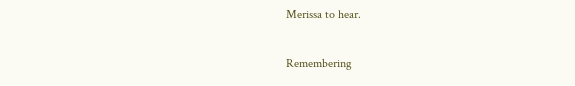Merissa to hear.

Remembering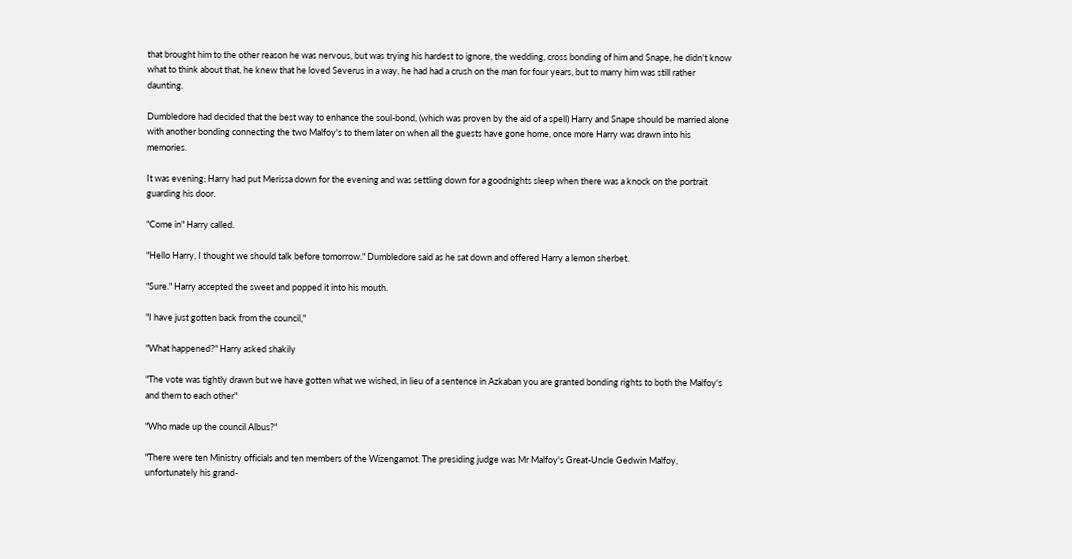that brought him to the other reason he was nervous, but was trying his hardest to ignore, the wedding, cross bonding of him and Snape, he didn't know what to think about that, he knew that he loved Severus in a way, he had had a crush on the man for four years, but to marry him was still rather daunting.

Dumbledore had decided that the best way to enhance the soul-bond, (which was proven by the aid of a spell) Harry and Snape should be married alone with another bonding connecting the two Malfoy's to them later on when all the guests have gone home, once more Harry was drawn into his memories.

It was evening; Harry had put Merissa down for the evening and was settling down for a goodnights sleep when there was a knock on the portrait guarding his door.

"Come in" Harry called.

"Hello Harry, I thought we should talk before tomorrow." Dumbledore said as he sat down and offered Harry a lemon sherbet.

"Sure." Harry accepted the sweet and popped it into his mouth.

"I have just gotten back from the council,"

"What happened?" Harry asked shakily

"The vote was tightly drawn but we have gotten what we wished, in lieu of a sentence in Azkaban you are granted bonding rights to both the Malfoy's and them to each other"

"Who made up the council Albus?"

"There were ten Ministry officials and ten members of the Wizengamot. The presiding judge was Mr Malfoy's Great-Uncle Gedwin Malfoy, unfortunately his grand-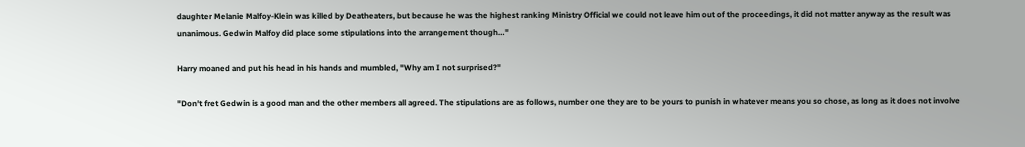daughter Melanie Malfoy-Klein was killed by Deatheaters, but because he was the highest ranking Ministry Official we could not leave him out of the proceedings, it did not matter anyway as the result was unanimous. Gedwin Malfoy did place some stipulations into the arrangement though…"

Harry moaned and put his head in his hands and mumbled, "Why am I not surprised?"

"Don't fret Gedwin is a good man and the other members all agreed. The stipulations are as follows, number one they are to be yours to punish in whatever means you so chose, as long as it does not involve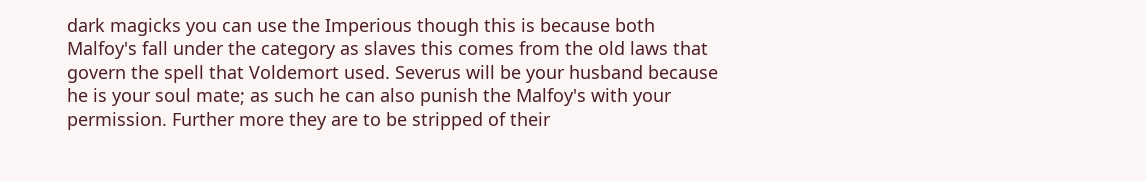dark magicks you can use the Imperious though this is because both Malfoy's fall under the category as slaves this comes from the old laws that govern the spell that Voldemort used. Severus will be your husband because he is your soul mate; as such he can also punish the Malfoy's with your permission. Further more they are to be stripped of their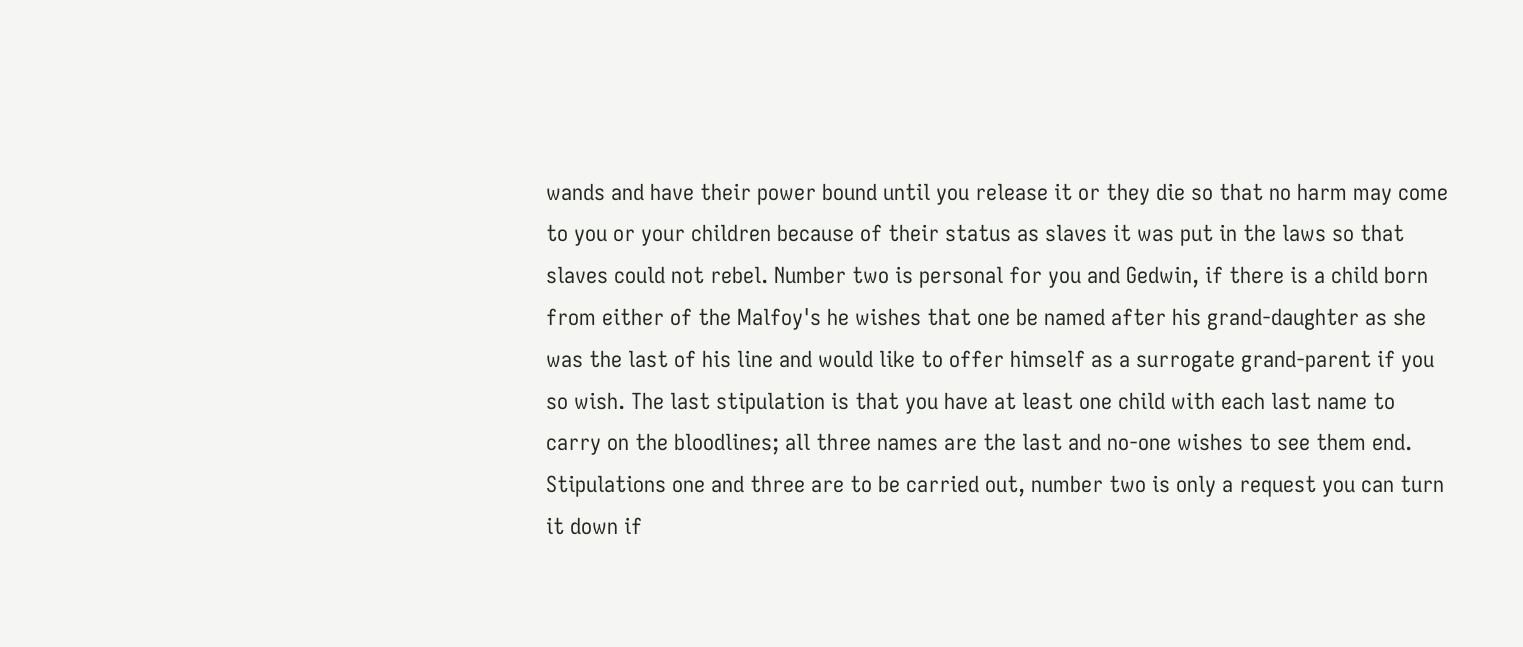wands and have their power bound until you release it or they die so that no harm may come to you or your children because of their status as slaves it was put in the laws so that slaves could not rebel. Number two is personal for you and Gedwin, if there is a child born from either of the Malfoy's he wishes that one be named after his grand-daughter as she was the last of his line and would like to offer himself as a surrogate grand-parent if you so wish. The last stipulation is that you have at least one child with each last name to carry on the bloodlines; all three names are the last and no-one wishes to see them end. Stipulations one and three are to be carried out, number two is only a request you can turn it down if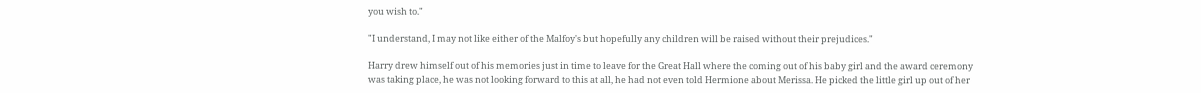you wish to."

"I understand, I may not like either of the Malfoy's but hopefully any children will be raised without their prejudices."

Harry drew himself out of his memories just in time to leave for the Great Hall where the coming out of his baby girl and the award ceremony was taking place, he was not looking forward to this at all, he had not even told Hermione about Merissa. He picked the little girl up out of her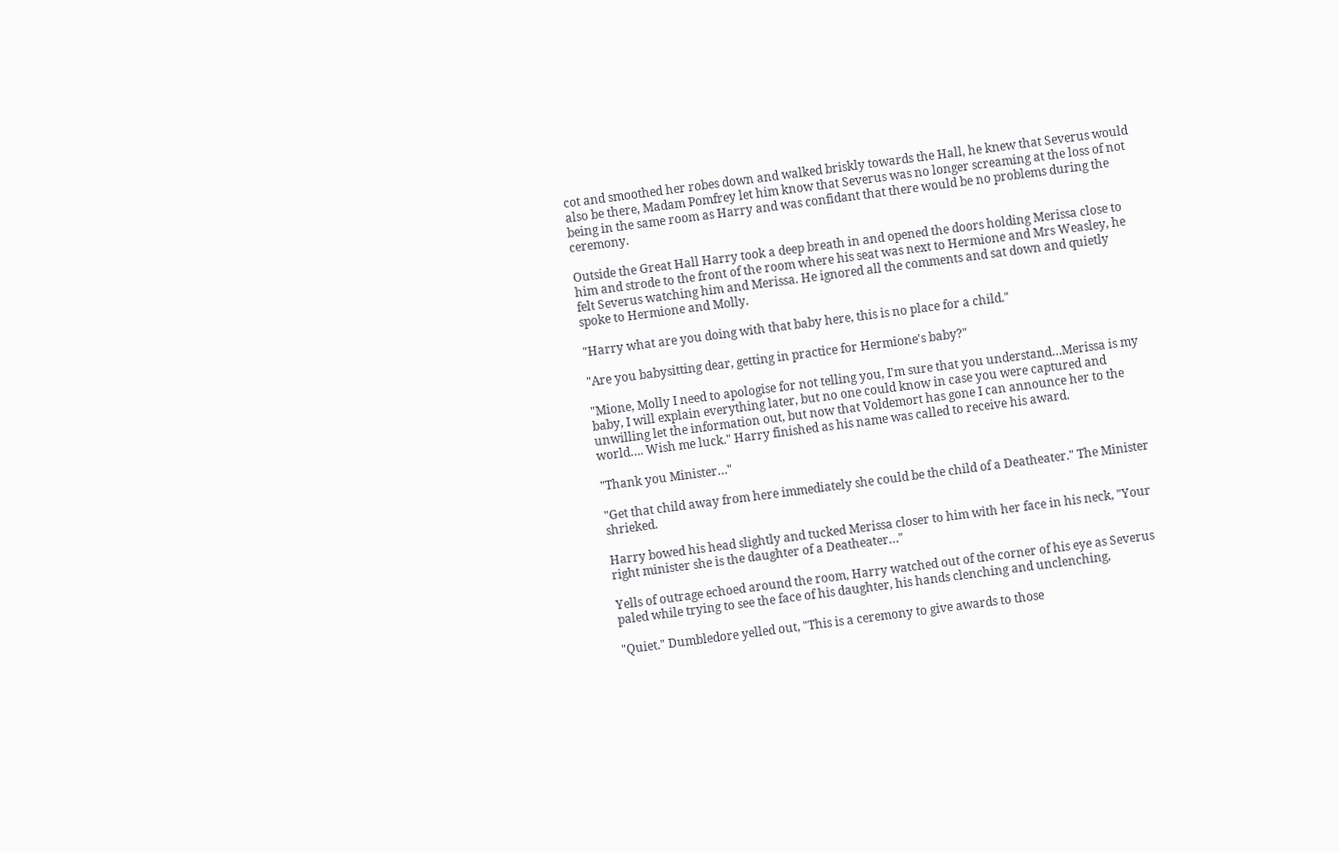cot and smoothed her robes down and walked briskly towards the Hall, he knew that Severus would also be there, Madam Pomfrey let him know that Severus was no longer screaming at the loss of not being in the same room as Harry and was confidant that there would be no problems during the ceremony.

Outside the Great Hall Harry took a deep breath in and opened the doors holding Merissa close to him and strode to the front of the room where his seat was next to Hermione and Mrs Weasley, he felt Severus watching him and Merissa. He ignored all the comments and sat down and quietly spoke to Hermione and Molly.

"Harry what are you doing with that baby here, this is no place for a child."

"Are you babysitting dear, getting in practice for Hermione's baby?"

"Mione, Molly I need to apologise for not telling you, I'm sure that you understand…Merissa is my baby, I will explain everything later, but no one could know in case you were captured and unwilling let the information out, but now that Voldemort has gone I can announce her to the world…. Wish me luck." Harry finished as his name was called to receive his award.

"Thank you Minister…"

"Get that child away from here immediately she could be the child of a Deatheater." The Minister shrieked.

Harry bowed his head slightly and tucked Merissa closer to him with her face in his neck, "Your right minister she is the daughter of a Deatheater…"

Yells of outrage echoed around the room, Harry watched out of the corner of his eye as Severus paled while trying to see the face of his daughter, his hands clenching and unclenching,

"Quiet." Dumbledore yelled out, "This is a ceremony to give awards to those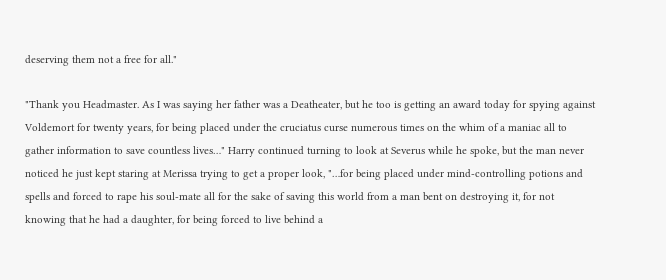deserving them not a free for all."

"Thank you Headmaster. As I was saying her father was a Deatheater, but he too is getting an award today for spying against Voldemort for twenty years, for being placed under the cruciatus curse numerous times on the whim of a maniac all to gather information to save countless lives…" Harry continued turning to look at Severus while he spoke, but the man never noticed he just kept staring at Merissa trying to get a proper look, "…for being placed under mind-controlling potions and spells and forced to rape his soul-mate all for the sake of saving this world from a man bent on destroying it, for not knowing that he had a daughter, for being forced to live behind a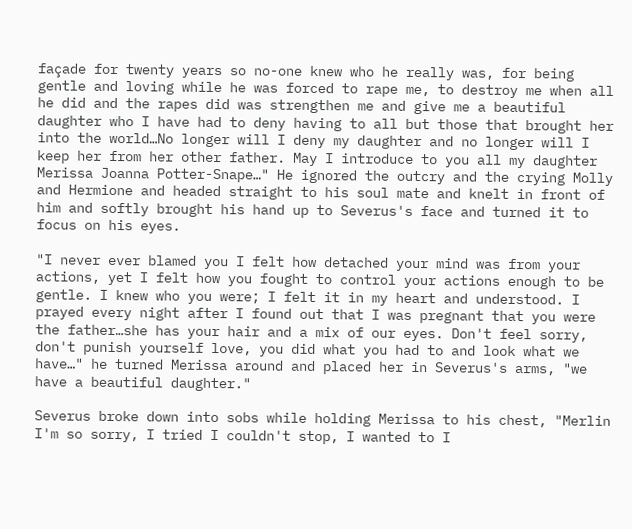façade for twenty years so no-one knew who he really was, for being gentle and loving while he was forced to rape me, to destroy me when all he did and the rapes did was strengthen me and give me a beautiful daughter who I have had to deny having to all but those that brought her into the world…No longer will I deny my daughter and no longer will I keep her from her other father. May I introduce to you all my daughter Merissa Joanna Potter-Snape…" He ignored the outcry and the crying Molly and Hermione and headed straight to his soul mate and knelt in front of him and softly brought his hand up to Severus's face and turned it to focus on his eyes.

"I never ever blamed you I felt how detached your mind was from your actions, yet I felt how you fought to control your actions enough to be gentle. I knew who you were; I felt it in my heart and understood. I prayed every night after I found out that I was pregnant that you were the father…she has your hair and a mix of our eyes. Don't feel sorry, don't punish yourself love, you did what you had to and look what we have…" he turned Merissa around and placed her in Severus's arms, "we have a beautiful daughter."

Severus broke down into sobs while holding Merissa to his chest, "Merlin I'm so sorry, I tried I couldn't stop, I wanted to I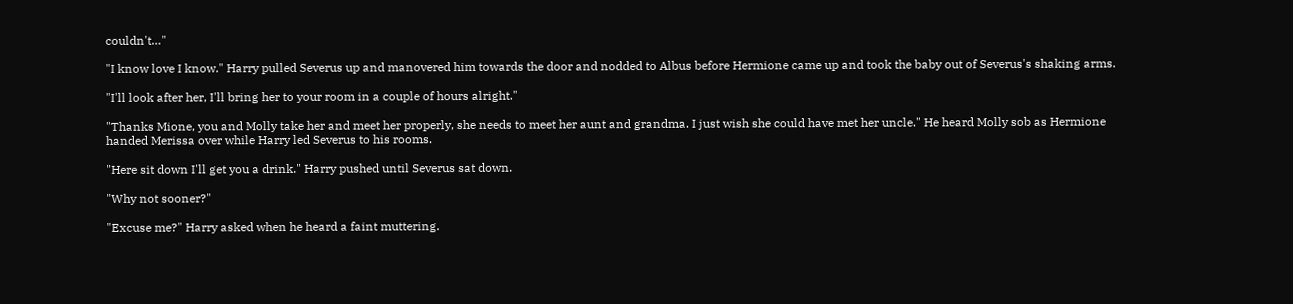couldn't…"

"I know love I know." Harry pulled Severus up and manovered him towards the door and nodded to Albus before Hermione came up and took the baby out of Severus's shaking arms.

"I'll look after her, I'll bring her to your room in a couple of hours alright."

"Thanks Mione, you and Molly take her and meet her properly, she needs to meet her aunt and grandma. I just wish she could have met her uncle." He heard Molly sob as Hermione handed Merissa over while Harry led Severus to his rooms.

"Here sit down I'll get you a drink." Harry pushed until Severus sat down.

"Why not sooner?"

"Excuse me?" Harry asked when he heard a faint muttering.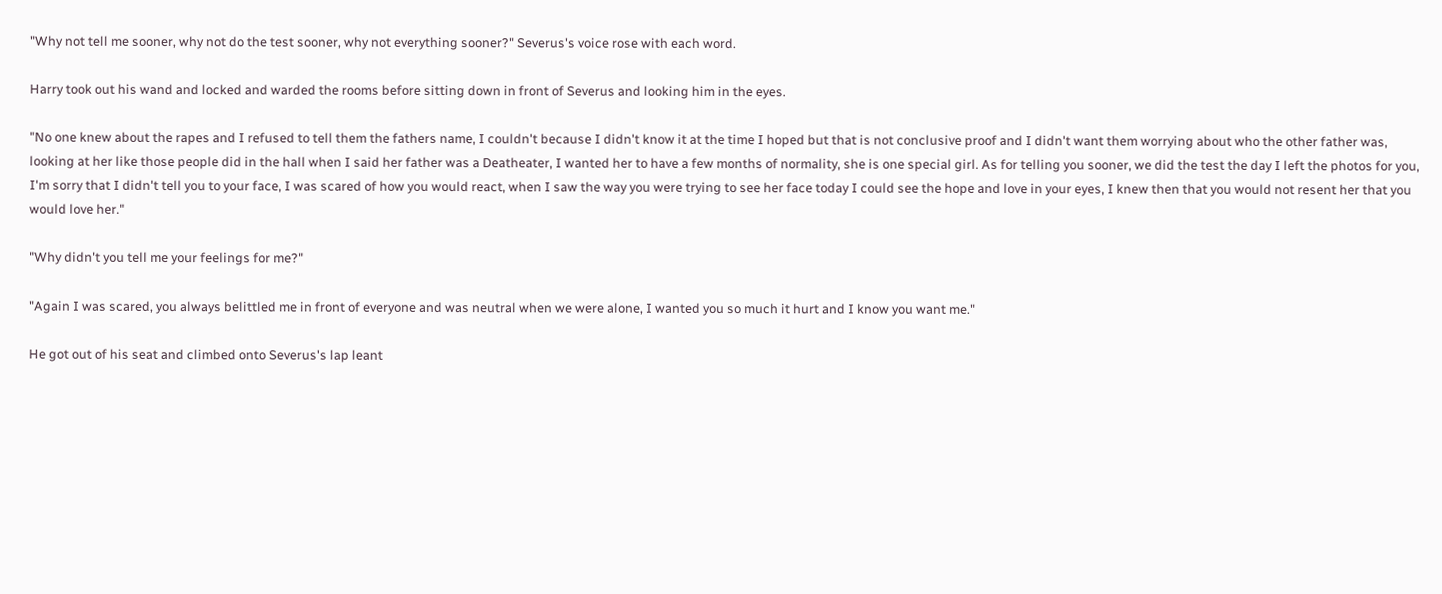"Why not tell me sooner, why not do the test sooner, why not everything sooner?" Severus's voice rose with each word.

Harry took out his wand and locked and warded the rooms before sitting down in front of Severus and looking him in the eyes.

"No one knew about the rapes and I refused to tell them the fathers name, I couldn't because I didn't know it at the time I hoped but that is not conclusive proof and I didn't want them worrying about who the other father was, looking at her like those people did in the hall when I said her father was a Deatheater, I wanted her to have a few months of normality, she is one special girl. As for telling you sooner, we did the test the day I left the photos for you, I'm sorry that I didn't tell you to your face, I was scared of how you would react, when I saw the way you were trying to see her face today I could see the hope and love in your eyes, I knew then that you would not resent her that you would love her."

"Why didn't you tell me your feelings for me?"

"Again I was scared, you always belittled me in front of everyone and was neutral when we were alone, I wanted you so much it hurt and I know you want me."

He got out of his seat and climbed onto Severus's lap leant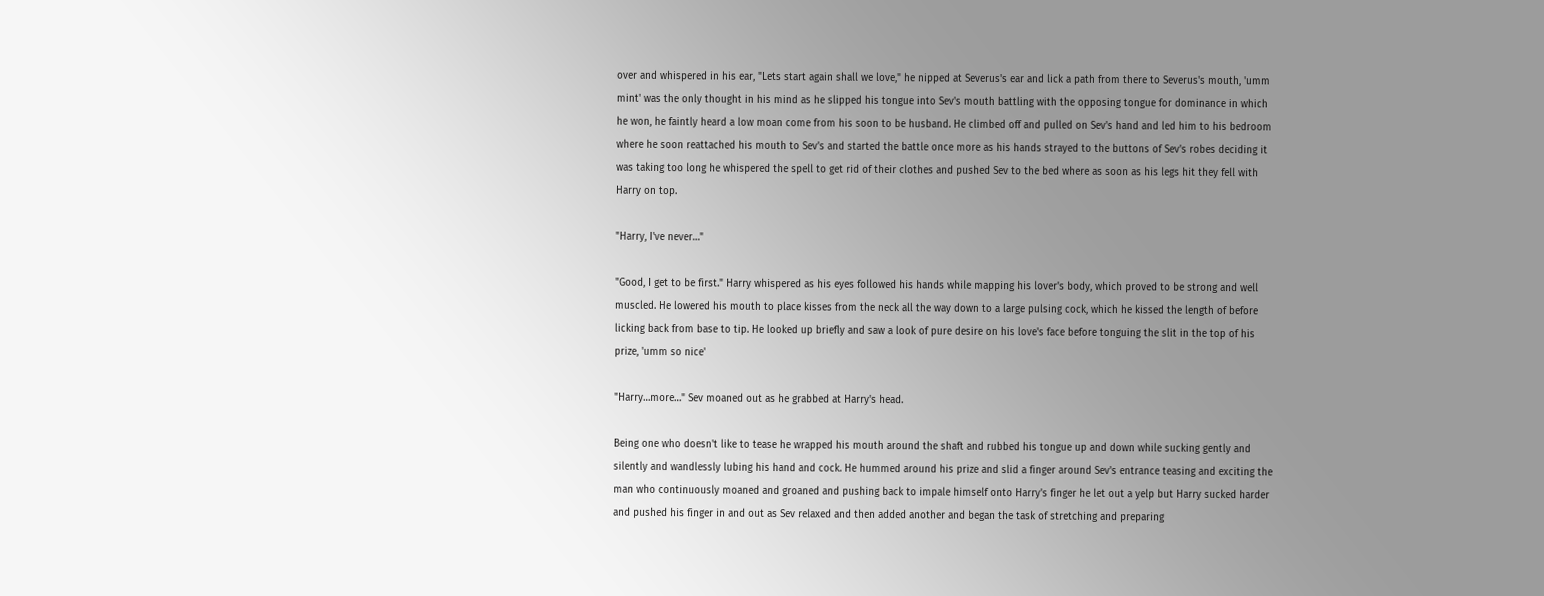over and whispered in his ear, "Lets start again shall we love," he nipped at Severus's ear and lick a path from there to Severus's mouth, 'umm mint' was the only thought in his mind as he slipped his tongue into Sev's mouth battling with the opposing tongue for dominance in which he won, he faintly heard a low moan come from his soon to be husband. He climbed off and pulled on Sev's hand and led him to his bedroom where he soon reattached his mouth to Sev's and started the battle once more as his hands strayed to the buttons of Sev's robes deciding it was taking too long he whispered the spell to get rid of their clothes and pushed Sev to the bed where as soon as his legs hit they fell with Harry on top.

"Harry, I've never…"

"Good, I get to be first." Harry whispered as his eyes followed his hands while mapping his lover's body, which proved to be strong and well muscled. He lowered his mouth to place kisses from the neck all the way down to a large pulsing cock, which he kissed the length of before licking back from base to tip. He looked up briefly and saw a look of pure desire on his love's face before tonguing the slit in the top of his prize, 'umm so nice'

"Harry…more…" Sev moaned out as he grabbed at Harry's head.

Being one who doesn't like to tease he wrapped his mouth around the shaft and rubbed his tongue up and down while sucking gently and silently and wandlessly lubing his hand and cock. He hummed around his prize and slid a finger around Sev's entrance teasing and exciting the man who continuously moaned and groaned and pushing back to impale himself onto Harry's finger he let out a yelp but Harry sucked harder and pushed his finger in and out as Sev relaxed and then added another and began the task of stretching and preparing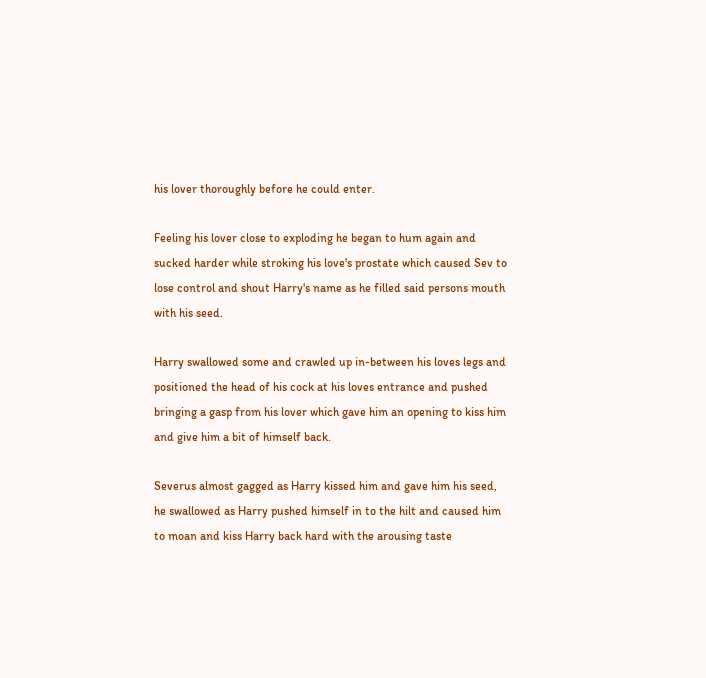his lover thoroughly before he could enter.

Feeling his lover close to exploding he began to hum again and sucked harder while stroking his love's prostate which caused Sev to lose control and shout Harry's name as he filled said persons mouth with his seed.

Harry swallowed some and crawled up in-between his loves legs and positioned the head of his cock at his loves entrance and pushed bringing a gasp from his lover which gave him an opening to kiss him and give him a bit of himself back.

Severus almost gagged as Harry kissed him and gave him his seed, he swallowed as Harry pushed himself in to the hilt and caused him to moan and kiss Harry back hard with the arousing taste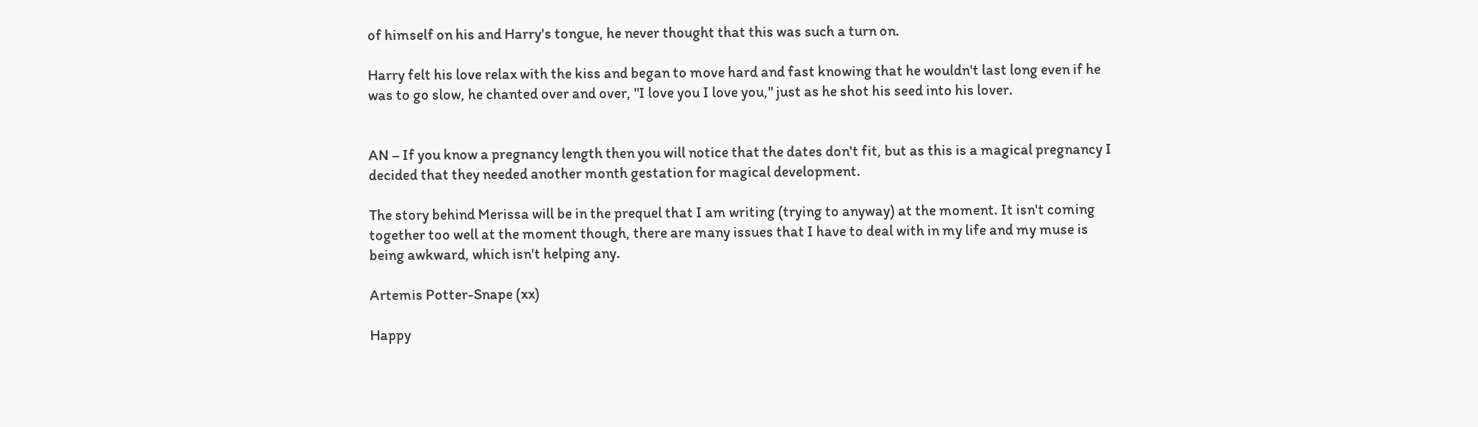of himself on his and Harry's tongue, he never thought that this was such a turn on.

Harry felt his love relax with the kiss and began to move hard and fast knowing that he wouldn't last long even if he was to go slow, he chanted over and over, "I love you I love you," just as he shot his seed into his lover.


AN – If you know a pregnancy length then you will notice that the dates don't fit, but as this is a magical pregnancy I decided that they needed another month gestation for magical development.

The story behind Merissa will be in the prequel that I am writing (trying to anyway) at the moment. It isn't coming together too well at the moment though, there are many issues that I have to deal with in my life and my muse is being awkward, which isn't helping any.

Artemis Potter-Snape (xx)

Happy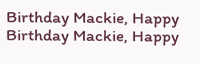Birthday Mackie, Happy Birthday Mackie, Happy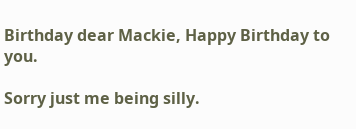Birthday dear Mackie, Happy Birthday to you.

Sorry just me being silly.